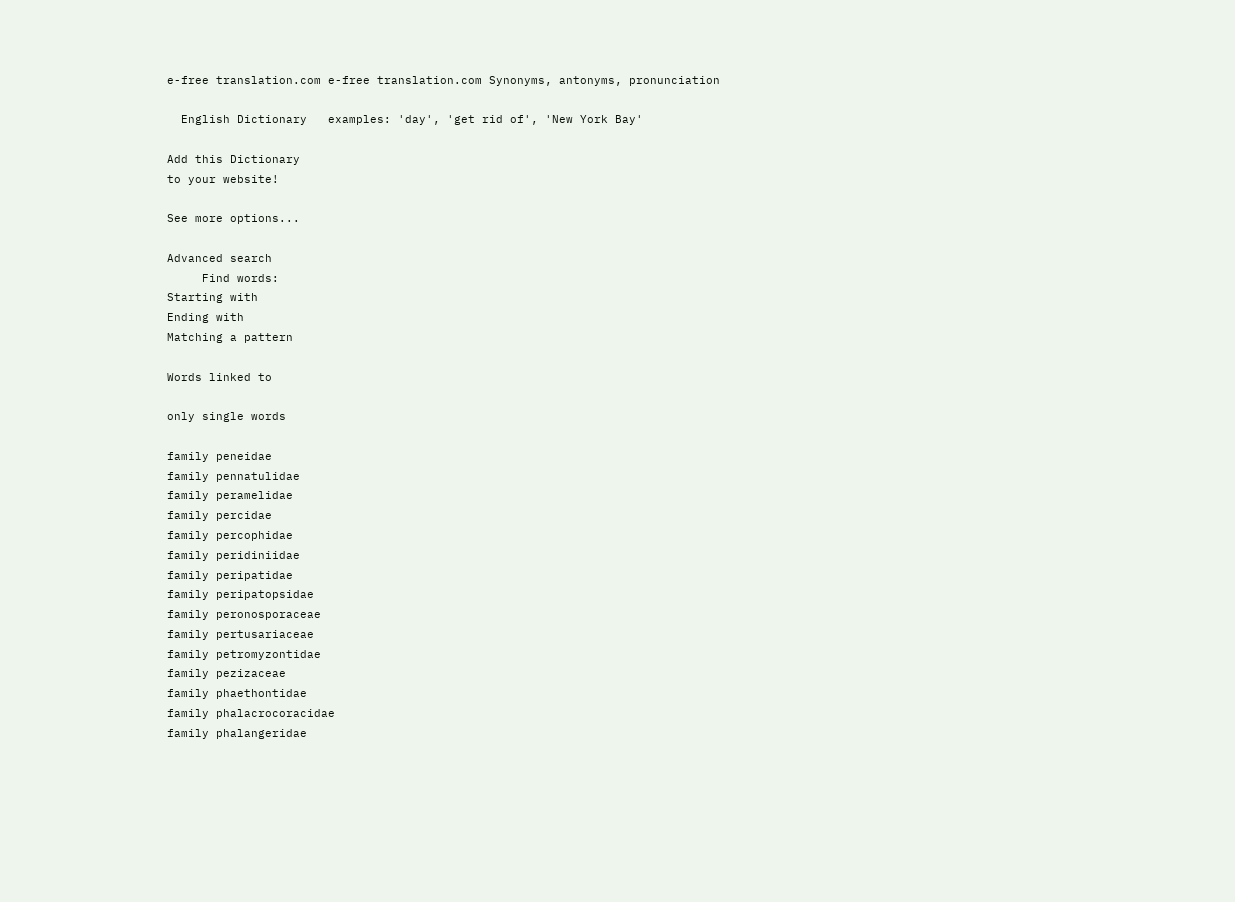e-free translation.com e-free translation.com Synonyms, antonyms, pronunciation

  English Dictionary   examples: 'day', 'get rid of', 'New York Bay'

Add this Dictionary
to your website!

See more options...

Advanced search
     Find words:
Starting with
Ending with
Matching a pattern

Words linked to

only single words

family peneidae
family pennatulidae
family peramelidae
family percidae
family percophidae
family peridiniidae
family peripatidae
family peripatopsidae
family peronosporaceae
family pertusariaceae
family petromyzontidae
family pezizaceae
family phaethontidae
family phalacrocoracidae
family phalangeridae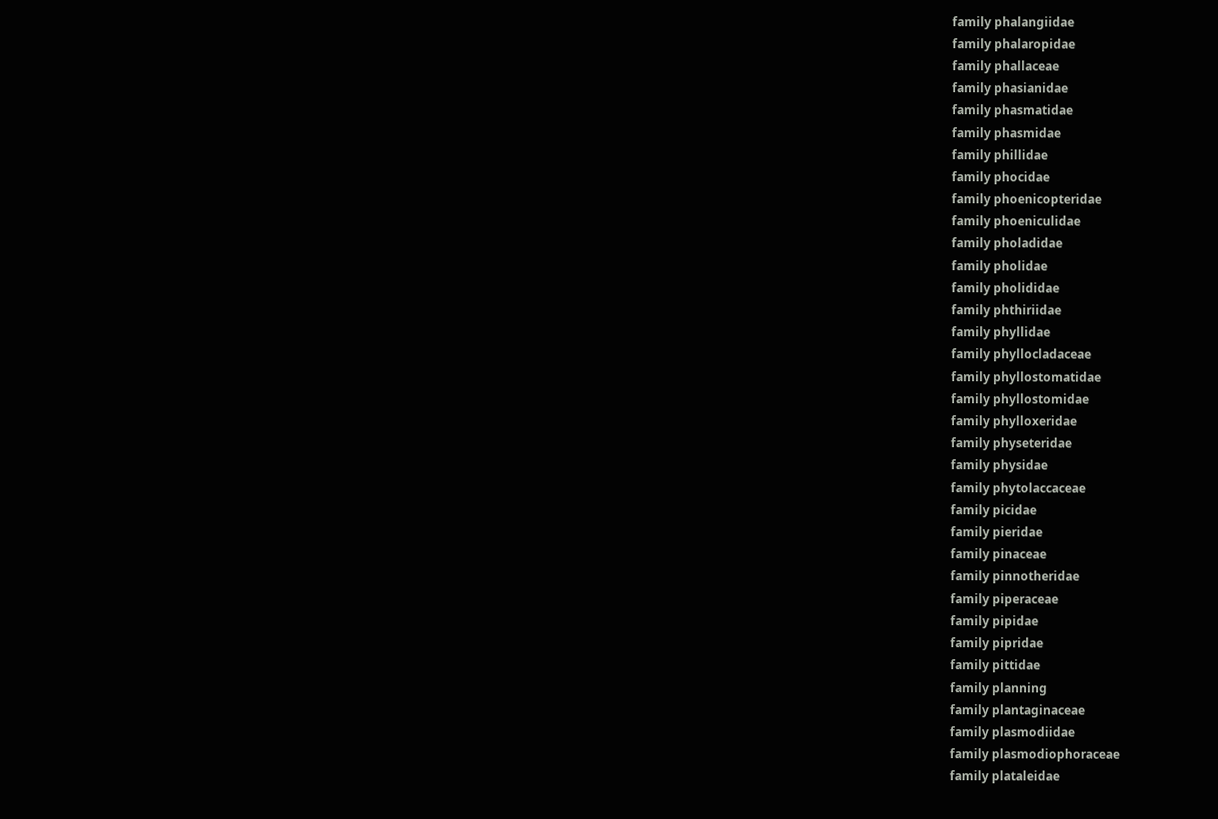family phalangiidae
family phalaropidae
family phallaceae
family phasianidae
family phasmatidae
family phasmidae
family phillidae
family phocidae
family phoenicopteridae
family phoeniculidae
family pholadidae
family pholidae
family pholididae
family phthiriidae
family phyllidae
family phyllocladaceae
family phyllostomatidae
family phyllostomidae
family phylloxeridae
family physeteridae
family physidae
family phytolaccaceae
family picidae
family pieridae
family pinaceae
family pinnotheridae
family piperaceae
family pipidae
family pipridae
family pittidae
family planning
family plantaginaceae
family plasmodiidae
family plasmodiophoraceae
family plataleidae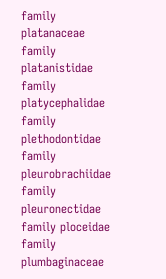family platanaceae
family platanistidae
family platycephalidae
family plethodontidae
family pleurobrachiidae
family pleuronectidae
family ploceidae
family plumbaginaceae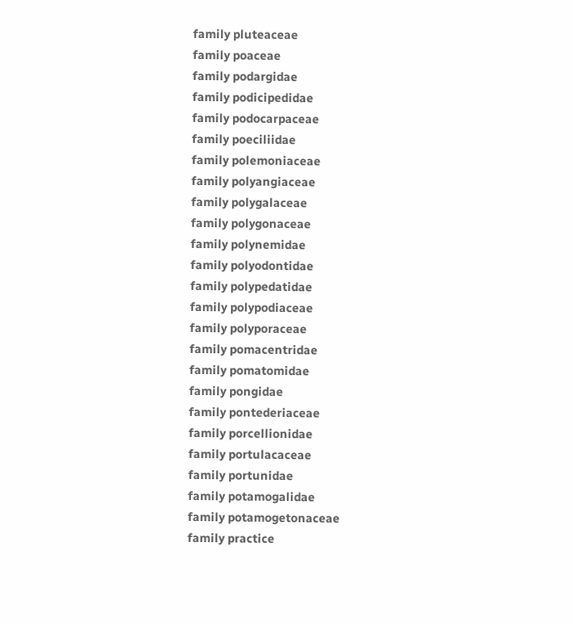family pluteaceae
family poaceae
family podargidae
family podicipedidae
family podocarpaceae
family poeciliidae
family polemoniaceae
family polyangiaceae
family polygalaceae
family polygonaceae
family polynemidae
family polyodontidae
family polypedatidae
family polypodiaceae
family polyporaceae
family pomacentridae
family pomatomidae
family pongidae
family pontederiaceae
family porcellionidae
family portulacaceae
family portunidae
family potamogalidae
family potamogetonaceae
family practice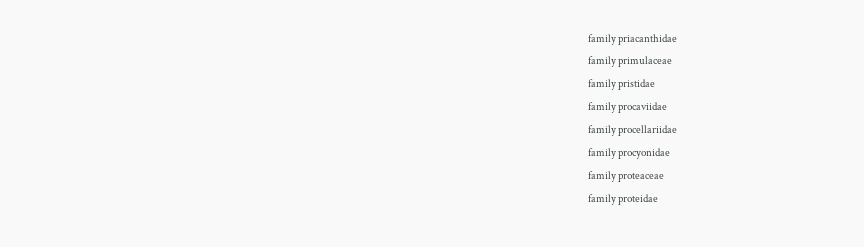family priacanthidae
family primulaceae
family pristidae
family procaviidae
family procellariidae
family procyonidae
family proteaceae
family proteidae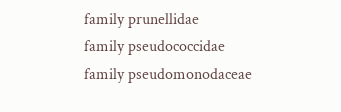family prunellidae
family pseudococcidae
family pseudomonodaceae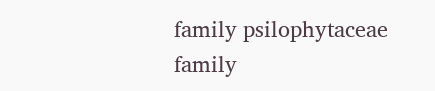family psilophytaceae
family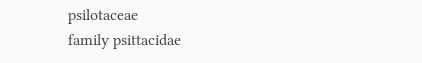psilotaceae
family psittacidae